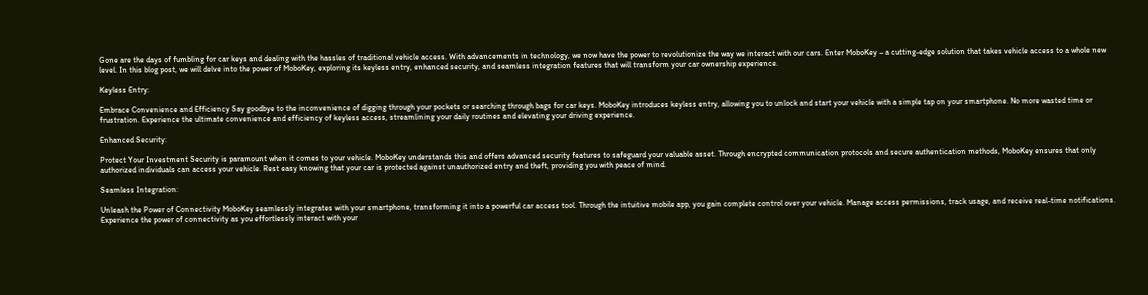Gone are the days of fumbling for car keys and dealing with the hassles of traditional vehicle access. With advancements in technology, we now have the power to revolutionize the way we interact with our cars. Enter MoboKey – a cutting-edge solution that takes vehicle access to a whole new level. In this blog post, we will delve into the power of MoboKey, exploring its keyless entry, enhanced security, and seamless integration features that will transform your car ownership experience.

Keyless Entry:

Embrace Convenience and Efficiency Say goodbye to the inconvenience of digging through your pockets or searching through bags for car keys. MoboKey introduces keyless entry, allowing you to unlock and start your vehicle with a simple tap on your smartphone. No more wasted time or frustration. Experience the ultimate convenience and efficiency of keyless access, streamlining your daily routines and elevating your driving experience.

Enhanced Security:

Protect Your Investment Security is paramount when it comes to your vehicle. MoboKey understands this and offers advanced security features to safeguard your valuable asset. Through encrypted communication protocols and secure authentication methods, MoboKey ensures that only authorized individuals can access your vehicle. Rest easy knowing that your car is protected against unauthorized entry and theft, providing you with peace of mind.

Seamless Integration:

Unleash the Power of Connectivity MoboKey seamlessly integrates with your smartphone, transforming it into a powerful car access tool. Through the intuitive mobile app, you gain complete control over your vehicle. Manage access permissions, track usage, and receive real-time notifications. Experience the power of connectivity as you effortlessly interact with your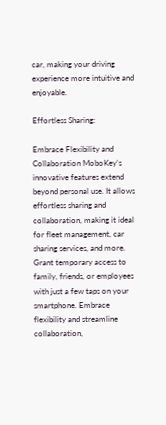car, making your driving experience more intuitive and enjoyable.

Effortless Sharing:

Embrace Flexibility and Collaboration MoboKey’s innovative features extend beyond personal use. It allows effortless sharing and collaboration, making it ideal for fleet management, car sharing services, and more. Grant temporary access to family, friends, or employees with just a few taps on your smartphone. Embrace flexibility and streamline collaboration,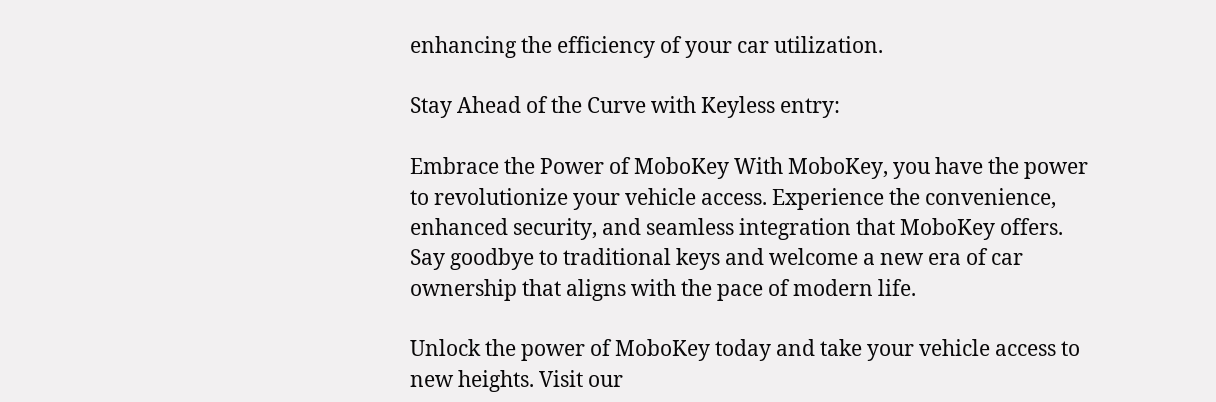enhancing the efficiency of your car utilization.

Stay Ahead of the Curve with Keyless entry:

Embrace the Power of MoboKey With MoboKey, you have the power to revolutionize your vehicle access. Experience the convenience, enhanced security, and seamless integration that MoboKey offers. Say goodbye to traditional keys and welcome a new era of car ownership that aligns with the pace of modern life.

Unlock the power of MoboKey today and take your vehicle access to new heights. Visit our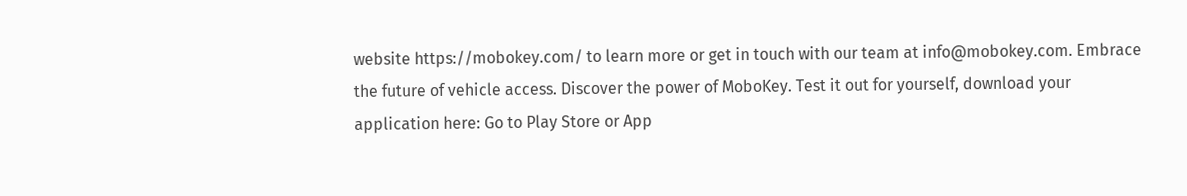website https://mobokey.com/ to learn more or get in touch with our team at info@mobokey.com. Embrace the future of vehicle access. Discover the power of MoboKey. Test it out for yourself, download your application here: Go to Play Store or App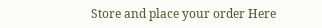Store and place your order Here